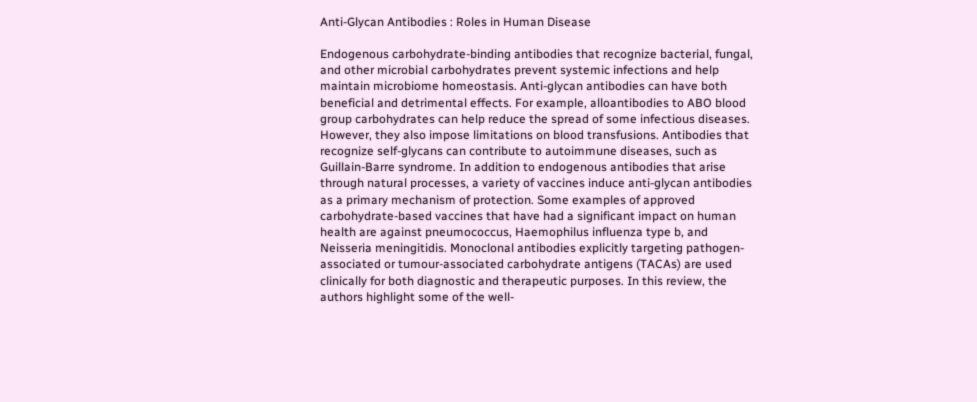Anti-Glycan Antibodies : Roles in Human Disease

Endogenous carbohydrate-binding antibodies that recognize bacterial, fungal, and other microbial carbohydrates prevent systemic infections and help maintain microbiome homeostasis. Anti-glycan antibodies can have both beneficial and detrimental effects. For example, alloantibodies to ABO blood group carbohydrates can help reduce the spread of some infectious diseases. However, they also impose limitations on blood transfusions. Antibodies that recognize self-glycans can contribute to autoimmune diseases, such as Guillain-Barre syndrome. In addition to endogenous antibodies that arise through natural processes, a variety of vaccines induce anti-glycan antibodies as a primary mechanism of protection. Some examples of approved carbohydrate-based vaccines that have had a significant impact on human health are against pneumococcus, Haemophilus influenza type b, and Neisseria meningitidis. Monoclonal antibodies explicitly targeting pathogen-associated or tumour-associated carbohydrate antigens (TACAs) are used clinically for both diagnostic and therapeutic purposes. In this review, the authors highlight some of the well-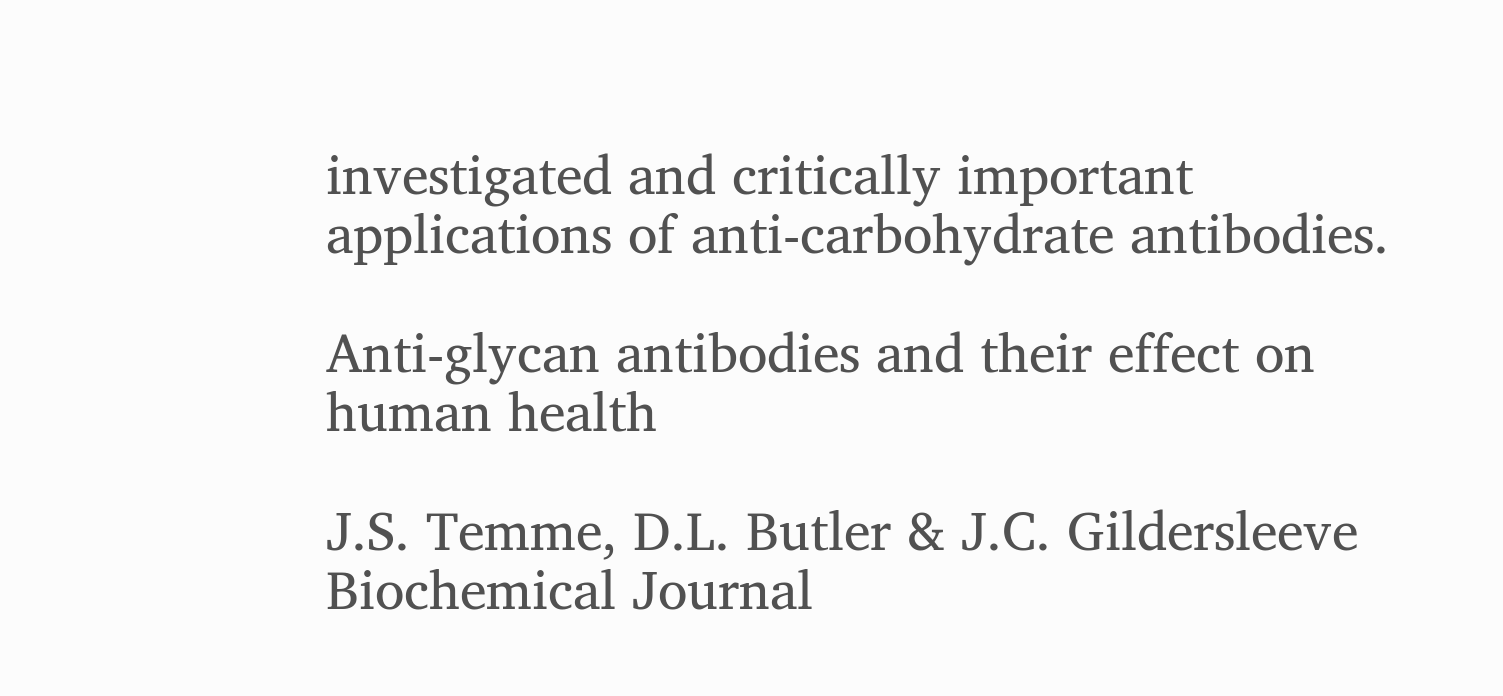investigated and critically important applications of anti-carbohydrate antibodies.

Anti-glycan antibodies and their effect on human health

J.S. Temme, D.L. Butler & J.C. Gildersleeve
Biochemical Journal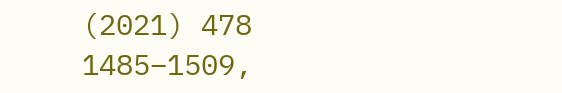(2021) 478 1485–1509,